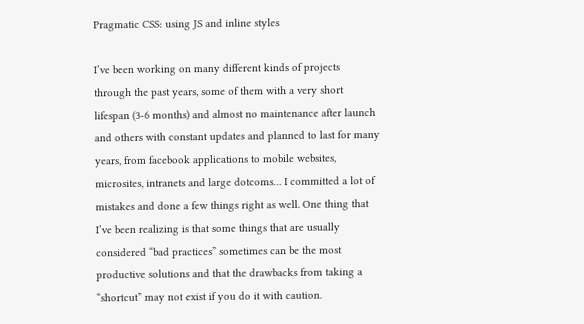Pragmatic CSS: using JS and inline styles

I’ve been working on many different kinds of projects through the past years, some of them with a very short lifespan (3-6 months) and almost no maintenance after launch and others with constant updates and planned to last for many years, from facebook applications to mobile websites, microsites, intranets and large dotcoms… I committed a lot of mistakes and done a few things right as well. One thing that I’ve been realizing is that some things that are usually considered “bad practices” sometimes can be the most productive solutions and that the drawbacks from taking a “shortcut” may not exist if you do it with caution.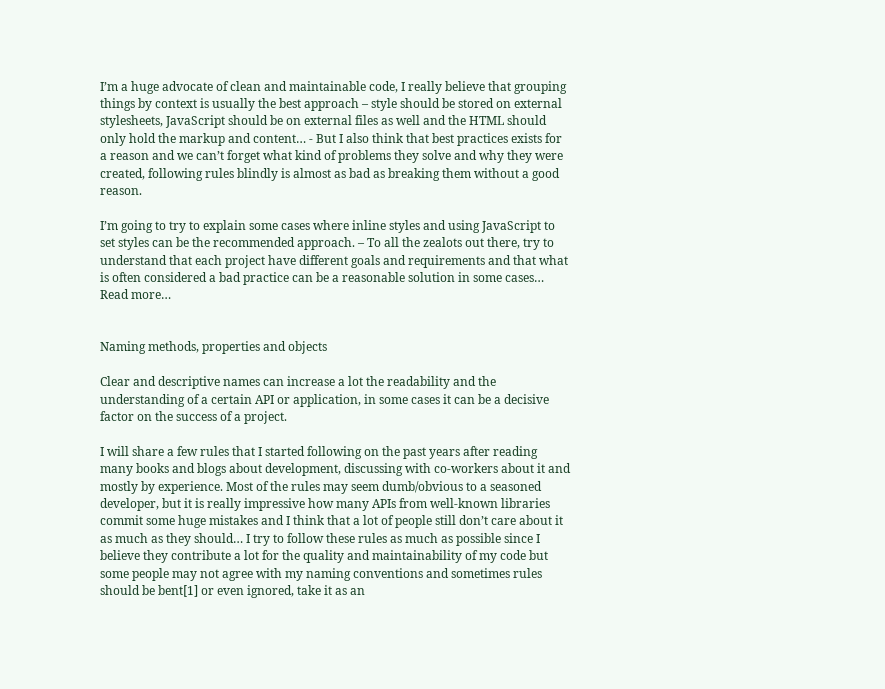I’m a huge advocate of clean and maintainable code, I really believe that grouping things by context is usually the best approach – style should be stored on external stylesheets, JavaScript should be on external files as well and the HTML should only hold the markup and content… - But I also think that best practices exists for a reason and we can’t forget what kind of problems they solve and why they were created, following rules blindly is almost as bad as breaking them without a good reason.

I’m going to try to explain some cases where inline styles and using JavaScript to set styles can be the recommended approach. – To all the zealots out there, try to understand that each project have different goals and requirements and that what is often considered a bad practice can be a reasonable solution in some cases…
Read more…


Naming methods, properties and objects

Clear and descriptive names can increase a lot the readability and the understanding of a certain API or application, in some cases it can be a decisive factor on the success of a project.

I will share a few rules that I started following on the past years after reading many books and blogs about development, discussing with co-workers about it and mostly by experience. Most of the rules may seem dumb/obvious to a seasoned developer, but it is really impressive how many APIs from well-known libraries commit some huge mistakes and I think that a lot of people still don’t care about it as much as they should… I try to follow these rules as much as possible since I believe they contribute a lot for the quality and maintainability of my code but some people may not agree with my naming conventions and sometimes rules should be bent[1] or even ignored, take it as an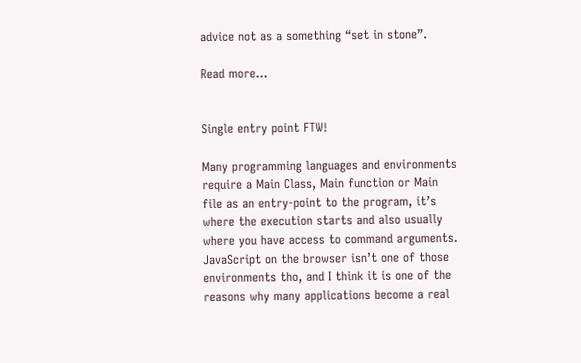advice not as a something “set in stone”.

Read more…


Single entry point FTW!

Many programming languages and environments require a Main Class, Main function or Main file as an entry-point to the program, it’s where the execution starts and also usually where you have access to command arguments. JavaScript on the browser isn’t one of those environments tho, and I think it is one of the reasons why many applications become a real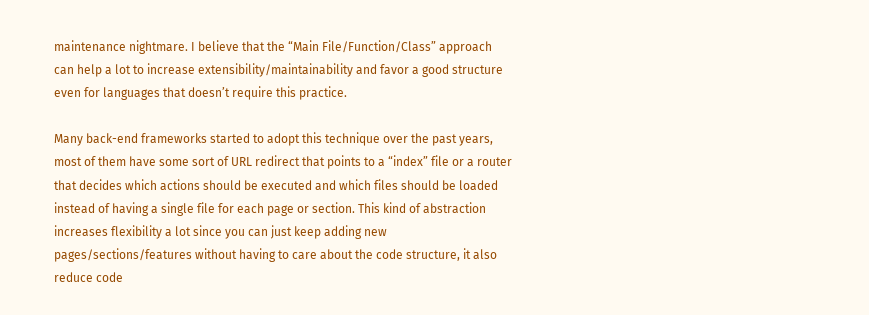maintenance nightmare. I believe that the “Main File/Function/Class” approach can help a lot to increase extensibility/maintainability and favor a good structure even for languages that doesn’t require this practice.

Many back-end frameworks started to adopt this technique over the past years, most of them have some sort of URL redirect that points to a “index” file or a router that decides which actions should be executed and which files should be loaded instead of having a single file for each page or section. This kind of abstraction increases flexibility a lot since you can just keep adding new pages/sections/features without having to care about the code structure, it also reduce code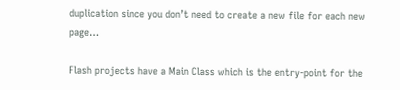duplication since you don’t need to create a new file for each new page…

Flash projects have a Main Class which is the entry-point for the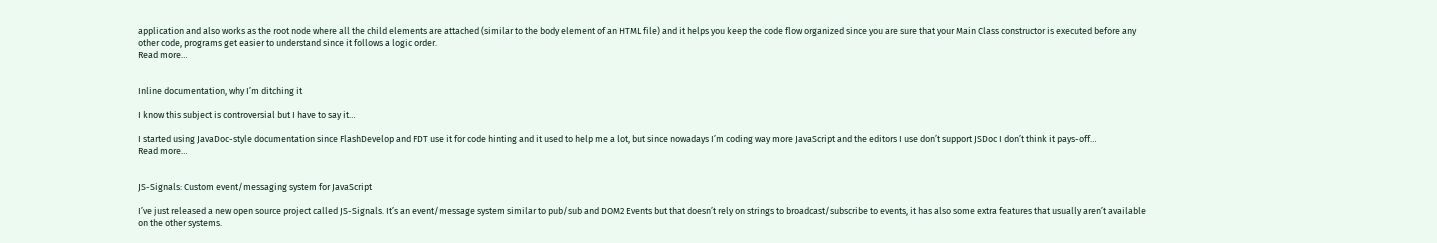application and also works as the root node where all the child elements are attached (similar to the body element of an HTML file) and it helps you keep the code flow organized since you are sure that your Main Class constructor is executed before any other code, programs get easier to understand since it follows a logic order.
Read more…


Inline documentation, why I’m ditching it

I know this subject is controversial but I have to say it…

I started using JavaDoc-style documentation since FlashDevelop and FDT use it for code hinting and it used to help me a lot, but since nowadays I’m coding way more JavaScript and the editors I use don’t support JSDoc I don’t think it pays-off…
Read more…


JS-Signals: Custom event/messaging system for JavaScript

I’ve just released a new open source project called JS-Signals. It’s an event/message system similar to pub/sub and DOM2 Events but that doesn’t rely on strings to broadcast/subscribe to events, it has also some extra features that usually aren’t available on the other systems.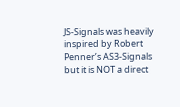JS-Signals was heavily inspired by Robert Penner’s AS3-Signals but it is NOT a direct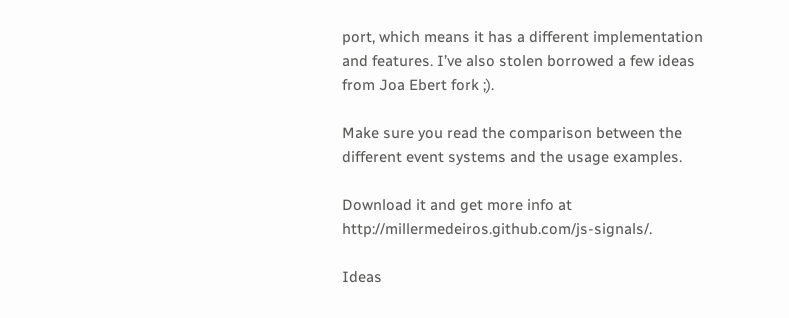port, which means it has a different implementation and features. I’ve also stolen borrowed a few ideas from Joa Ebert fork ;).

Make sure you read the comparison between the different event systems and the usage examples.

Download it and get more info at http://millermedeiros.github.com/js-signals/.

Ideas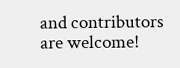and contributors are welcome!